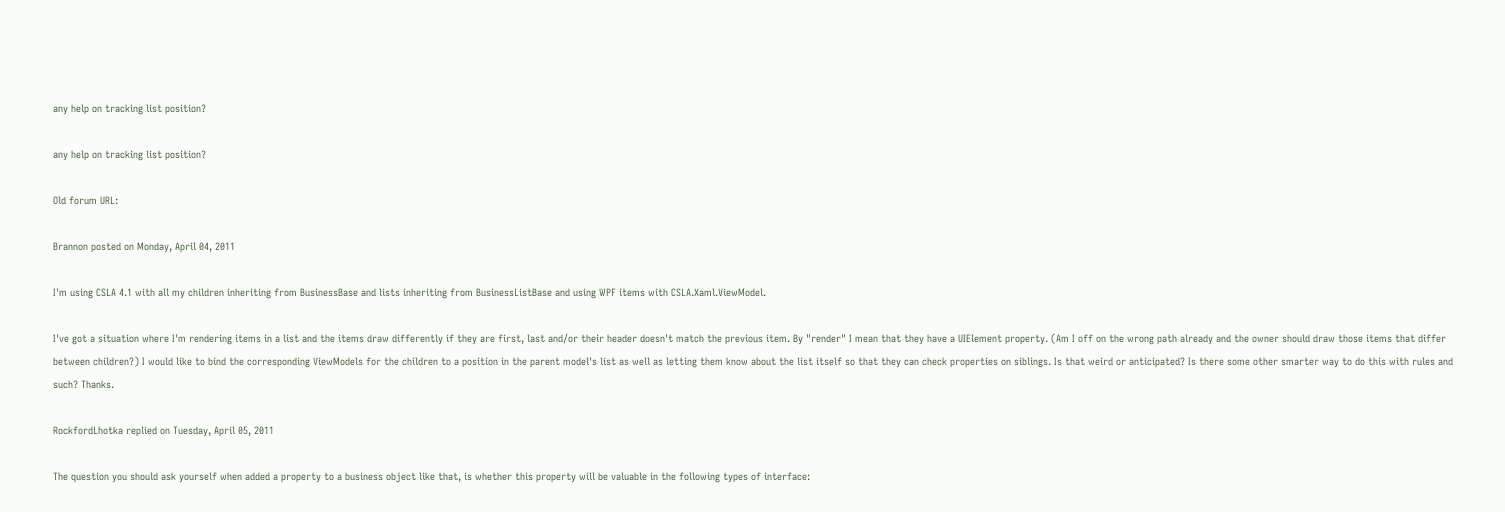any help on tracking list position?

any help on tracking list position?

Old forum URL:

Brannon posted on Monday, April 04, 2011

I'm using CSLA 4.1 with all my children inheriting from BusinessBase and lists inheriting from BusinessListBase and using WPF items with CSLA.Xaml.ViewModel.

I've got a situation where I'm rendering items in a list and the items draw differently if they are first, last and/or their header doesn't match the previous item. By "render" I mean that they have a UIElement property. (Am I off on the wrong path already and the owner should draw those items that differ between children?) I would like to bind the corresponding ViewModels for the children to a position in the parent model's list as well as letting them know about the list itself so that they can check properties on siblings. Is that weird or anticipated? Is there some other smarter way to do this with rules and such? Thanks.

RockfordLhotka replied on Tuesday, April 05, 2011

The question you should ask yourself when added a property to a business object like that, is whether this property will be valuable in the following types of interface: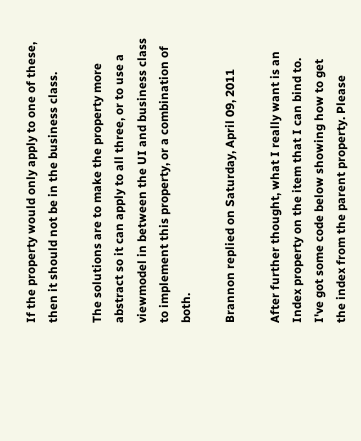If the property would only apply to one of these, then it should not be in the business class.

The solutions are to make the property more abstract so it can apply to all three, or to use a viewmodel in between the UI and business class to implement this property, or a combination of both.

Brannon replied on Saturday, April 09, 2011

After further thought, what I really want is an Index property on the item that I can bind to. I've got some code below showing how to get the index from the parent property. Please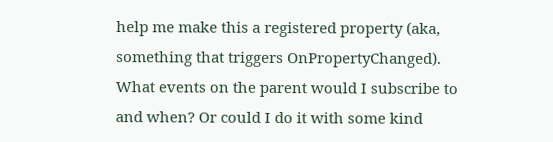help me make this a registered property (aka, something that triggers OnPropertyChanged). What events on the parent would I subscribe to and when? Or could I do it with some kind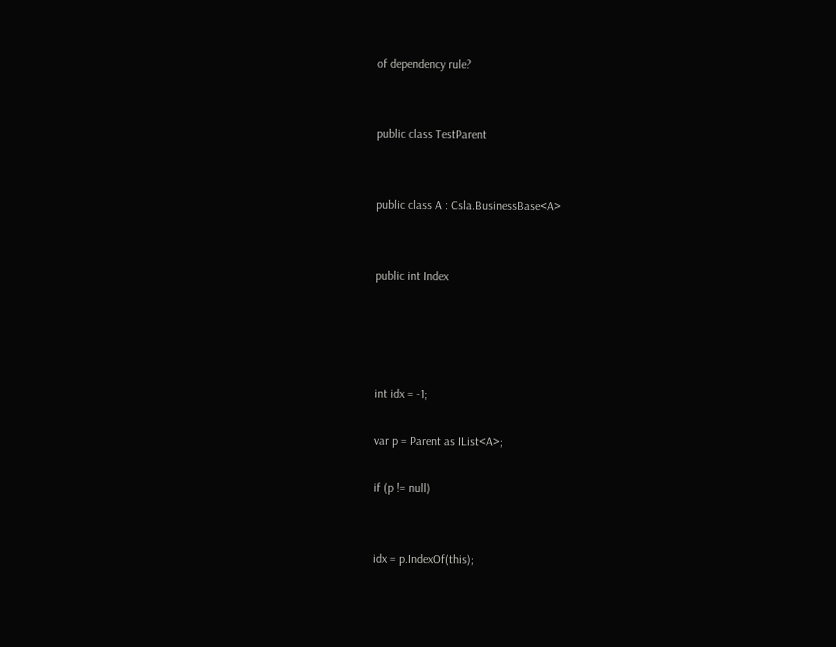of dependency rule?


public class TestParent


public class A : Csla.BusinessBase<A>


public int Index




int idx = -1;

var p = Parent as IList<A>;

if (p != null)


idx = p.IndexOf(this);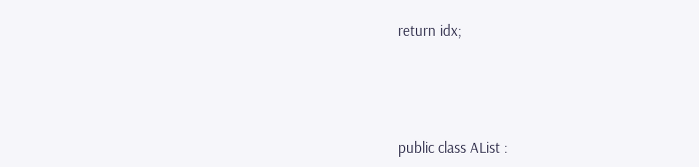return idx;





public class AList :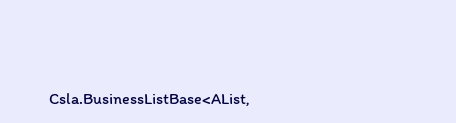Csla.BusinessListBase<AList,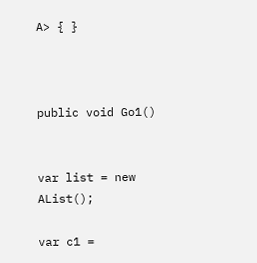A> { }



public void Go1()


var list = new AList();

var c1 =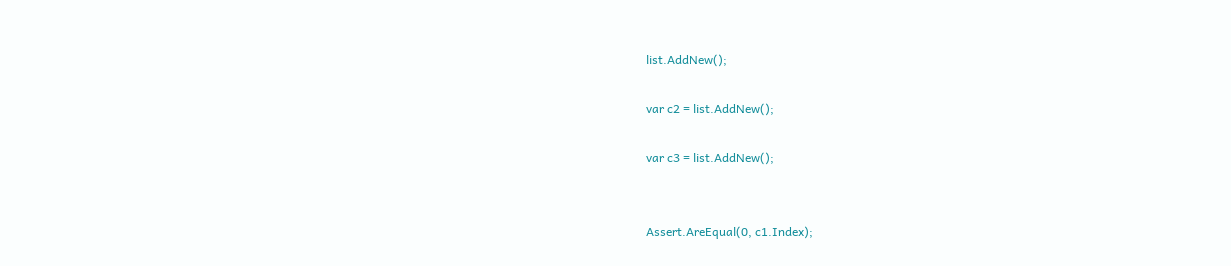list.AddNew();

var c2 = list.AddNew();

var c3 = list.AddNew();


Assert.AreEqual(0, c1.Index);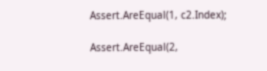Assert.AreEqual(1, c2.Index);

Assert.AreEqual(2,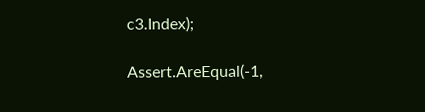c3.Index);

Assert.AreEqual(-1,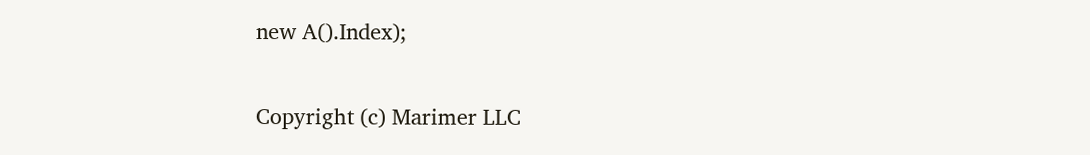new A().Index);


Copyright (c) Marimer LLC